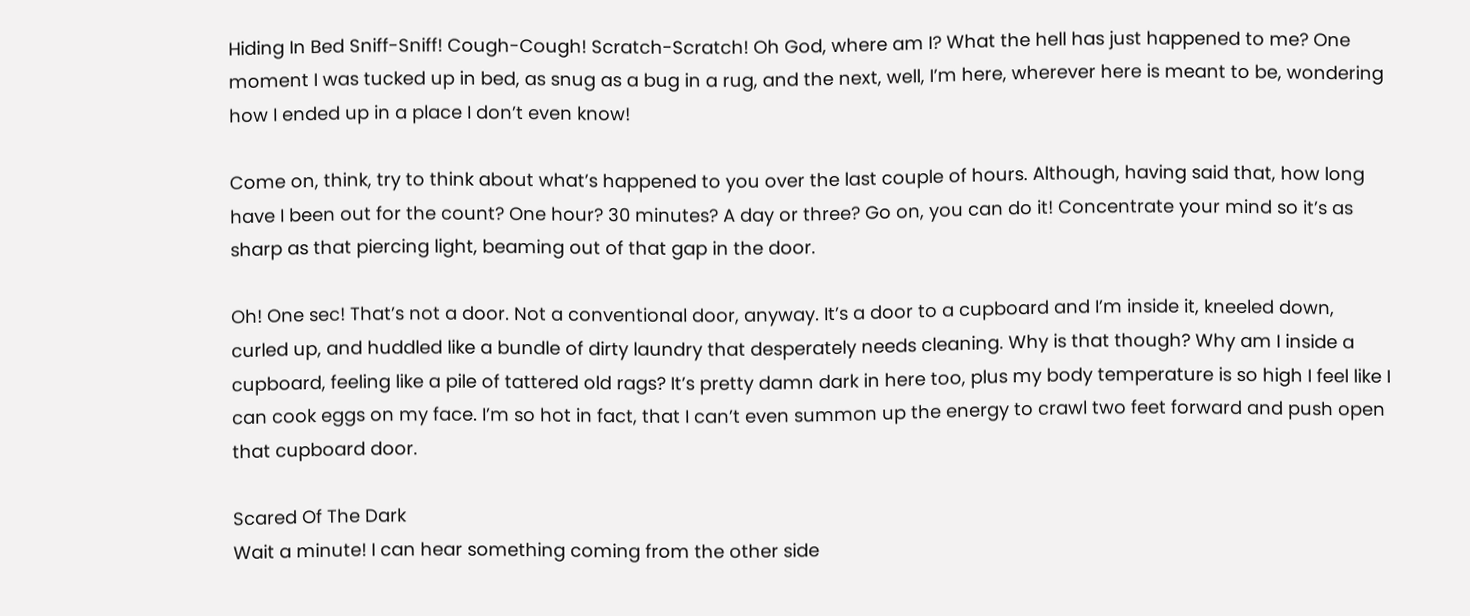Hiding In Bed Sniff-Sniff! Cough-Cough! Scratch-Scratch! Oh God, where am I? What the hell has just happened to me? One moment I was tucked up in bed, as snug as a bug in a rug, and the next, well, I’m here, wherever here is meant to be, wondering how I ended up in a place I don’t even know!

Come on, think, try to think about what’s happened to you over the last couple of hours. Although, having said that, how long have I been out for the count? One hour? 30 minutes? A day or three? Go on, you can do it! Concentrate your mind so it’s as sharp as that piercing light, beaming out of that gap in the door.

Oh! One sec! That’s not a door. Not a conventional door, anyway. It’s a door to a cupboard and I’m inside it, kneeled down, curled up, and huddled like a bundle of dirty laundry that desperately needs cleaning. Why is that though? Why am I inside a cupboard, feeling like a pile of tattered old rags? It’s pretty damn dark in here too, plus my body temperature is so high I feel like I can cook eggs on my face. I’m so hot in fact, that I can’t even summon up the energy to crawl two feet forward and push open that cupboard door.

Scared Of The Dark
Wait a minute! I can hear something coming from the other side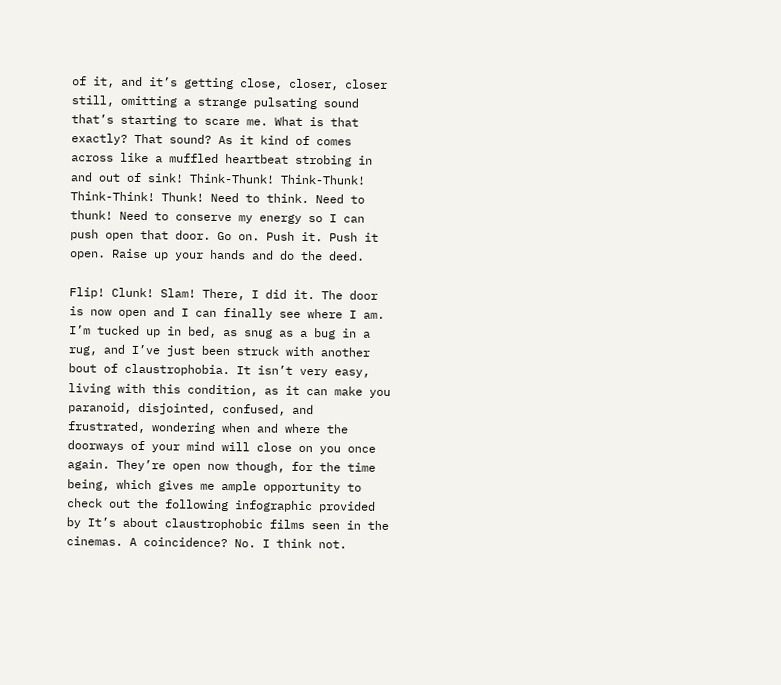of it, and it’s getting close, closer, closer still, omitting a strange pulsating sound that’s starting to scare me. What is that exactly? That sound? As it kind of comes across like a muffled heartbeat strobing in and out of sink! Think-Thunk! Think-Thunk! Think-Think! Thunk! Need to think. Need to thunk! Need to conserve my energy so I can push open that door. Go on. Push it. Push it open. Raise up your hands and do the deed.

Flip! Clunk! Slam! There, I did it. The door is now open and I can finally see where I am. I’m tucked up in bed, as snug as a bug in a rug, and I’ve just been struck with another bout of claustrophobia. It isn’t very easy, living with this condition, as it can make you paranoid, disjointed, confused, and frustrated, wondering when and where the doorways of your mind will close on you once again. They’re open now though, for the time being, which gives me ample opportunity to check out the following infographic provided by It’s about claustrophobic films seen in the cinemas. A coincidence? No. I think not.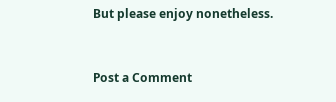But please enjoy nonetheless.



Post a Comment